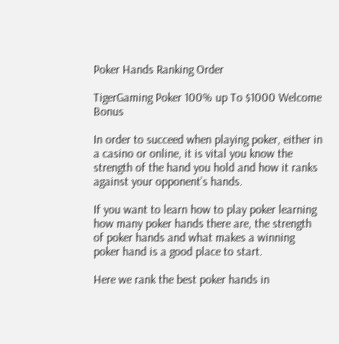Poker Hands Ranking Order

TigerGaming Poker 100% up To $1000 Welcome Bonus

In order to succeed when playing poker, either in a casino or online, it is vital you know the strength of the hand you hold and how it ranks against your opponent’s hands.

If you want to learn how to play poker learning how many poker hands there are, the strength of poker hands and what makes a winning poker hand is a good place to start.

Here we rank the best poker hands in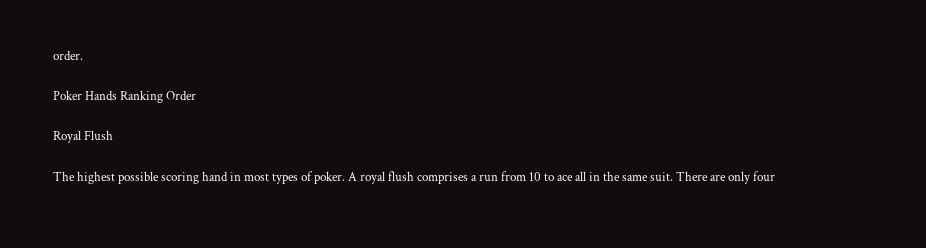order.

Poker Hands Ranking Order

Royal Flush

The highest possible scoring hand in most types of poker. A royal flush comprises a run from 10 to ace all in the same suit. There are only four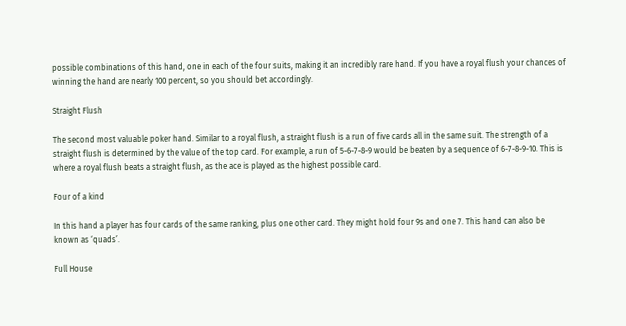possible combinations of this hand, one in each of the four suits, making it an incredibly rare hand. If you have a royal flush your chances of winning the hand are nearly 100 percent, so you should bet accordingly.

Straight Flush

The second most valuable poker hand. Similar to a royal flush, a straight flush is a run of five cards all in the same suit. The strength of a straight flush is determined by the value of the top card. For example, a run of 5-6-7-8-9 would be beaten by a sequence of 6-7-8-9-10. This is where a royal flush beats a straight flush, as the ace is played as the highest possible card.

Four of a kind

In this hand a player has four cards of the same ranking, plus one other card. They might hold four 9s and one 7. This hand can also be known as ‘quads’.

Full House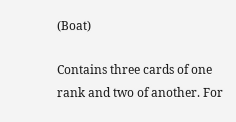(Boat)

Contains three cards of one rank and two of another. For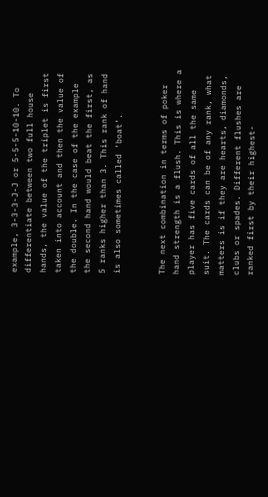example, 3-3-3-J-J or 5-5-5-10-10. To differentiate between two full house hands, the value of the triplet is first taken into account and then the value of the double. In the case of the example the second hand would beat the first, as 5 ranks higher than 3. This rank of hand is also sometimes called ‘boat’.


The next combination in terms of poker hand strength is a flush. This is where a player has five cards of all the same suit. The cards can be of any rank, what matters is if they are hearts, diamonds, clubs or spades. Different flushes are ranked first by their highest-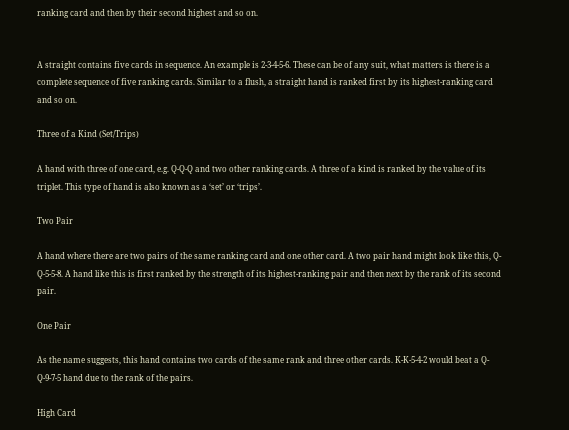ranking card and then by their second highest and so on.


A straight contains five cards in sequence. An example is 2-3-4-5-6. These can be of any suit, what matters is there is a complete sequence of five ranking cards. Similar to a flush, a straight hand is ranked first by its highest-ranking card and so on.

Three of a Kind (Set/Trips)

A hand with three of one card, e.g. Q-Q-Q and two other ranking cards. A three of a kind is ranked by the value of its triplet. This type of hand is also known as a ‘set’ or ‘trips’.

Two Pair

A hand where there are two pairs of the same ranking card and one other card. A two pair hand might look like this, Q-Q-5-5-8. A hand like this is first ranked by the strength of its highest-ranking pair and then next by the rank of its second pair.

One Pair

As the name suggests, this hand contains two cards of the same rank and three other cards. K-K-5-4-2 would beat a Q-Q-9-7-5 hand due to the rank of the pairs.

High Card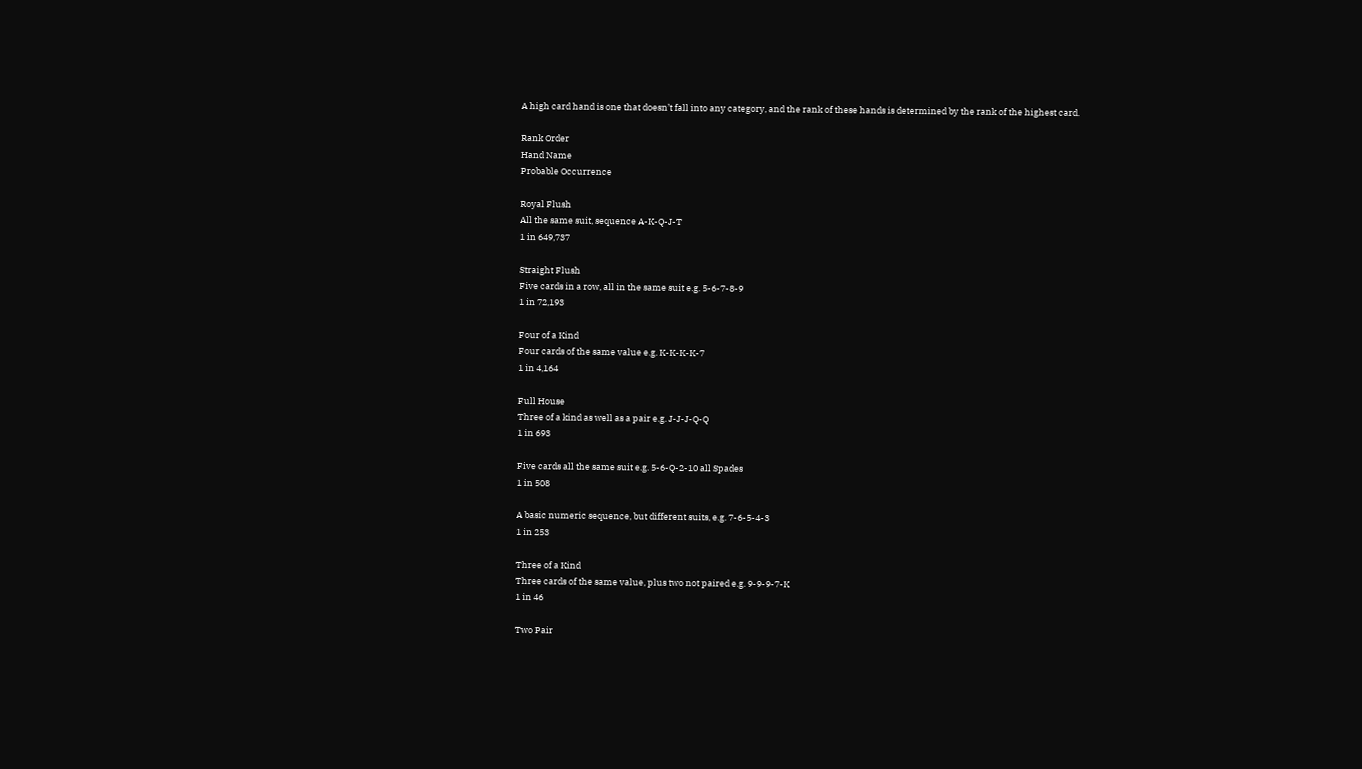A high card hand is one that doesn’t fall into any category, and the rank of these hands is determined by the rank of the highest card.

Rank Order
Hand Name
Probable Occurrence

Royal Flush
All the same suit, sequence A-K-Q-J-T
1 in 649,737

Straight Flush
Five cards in a row, all in the same suit e.g. 5-6-7-8-9
1 in 72,193

Four of a Kind
Four cards of the same value e.g. K-K-K-K-7
1 in 4,164

Full House
Three of a kind as well as a pair e.g. J-J-J-Q-Q
1 in 693

Five cards all the same suit e.g. 5-6-Q-2-10 all Spades
1 in 508

A basic numeric sequence, but different suits, e.g. 7-6-5-4-3
1 in 253

Three of a Kind
Three cards of the same value, plus two not paired e.g. 9-9-9-7-K
1 in 46

Two Pair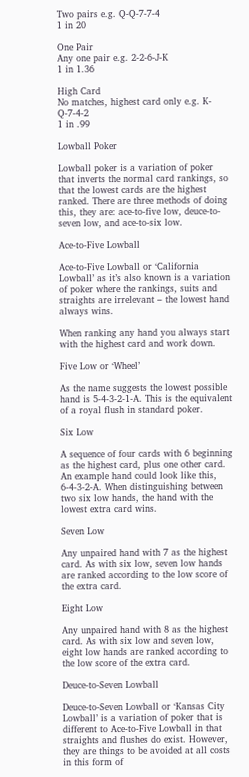Two pairs e.g. Q-Q-7-7-4
1 in 20

One Pair
Any one pair e.g. 2-2-6-J-K
1 in 1.36

High Card
No matches, highest card only e.g. K-Q-7-4-2
1 in .99

Lowball Poker

Lowball poker is a variation of poker that inverts the normal card rankings, so that the lowest cards are the highest ranked. There are three methods of doing this, they are: ace-to-five low, deuce-to-seven low, and ace-to-six low.

Ace-to-Five Lowball

Ace-to-Five Lowball or ‘California Lowball’ as it’s also known is a variation of poker where the rankings, suits and straights are irrelevant – the lowest hand always wins.

When ranking any hand you always start with the highest card and work down.

Five Low or ‘Wheel’

As the name suggests the lowest possible hand is 5-4-3-2-1-A. This is the equivalent of a royal flush in standard poker.

Six Low

A sequence of four cards with 6 beginning as the highest card, plus one other card. An example hand could look like this, 6-4-3-2-A. When distinguishing between two six low hands, the hand with the lowest extra card wins.

Seven Low

Any unpaired hand with 7 as the highest card. As with six low, seven low hands are ranked according to the low score of the extra card.

Eight Low

Any unpaired hand with 8 as the highest card. As with six low and seven low, eight low hands are ranked according to the low score of the extra card.

Deuce-to-Seven Lowball

Deuce-to-Seven Lowball or ‘Kansas City Lowball’ is a variation of poker that is different to Ace-to-Five Lowball in that straights and flushes do exist. However, they are things to be avoided at all costs in this form of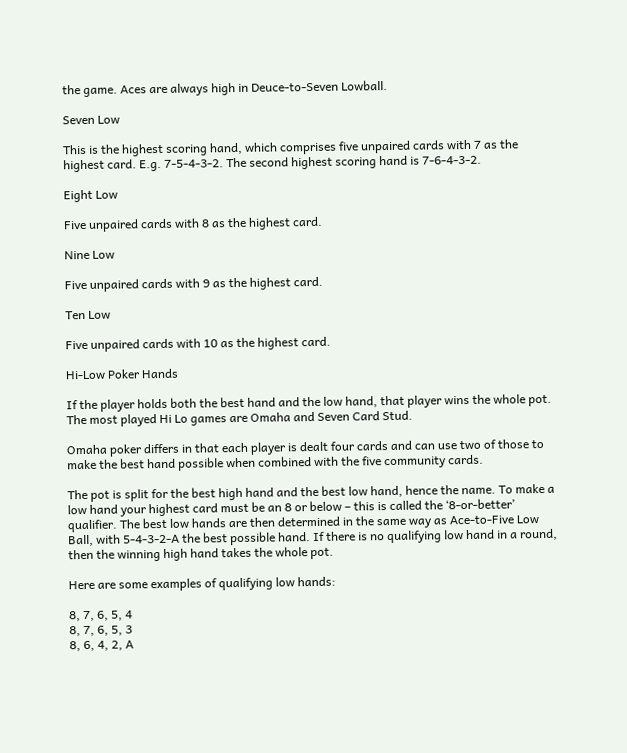the game. Aces are always high in Deuce-to-Seven Lowball.

Seven Low

This is the highest scoring hand, which comprises five unpaired cards with 7 as the highest card. E.g. 7-5-4-3-2. The second highest scoring hand is 7-6-4-3-2.

Eight Low

Five unpaired cards with 8 as the highest card.

Nine Low

Five unpaired cards with 9 as the highest card.

Ten Low

Five unpaired cards with 10 as the highest card.

Hi-Low Poker Hands

If the player holds both the best hand and the low hand, that player wins the whole pot. The most played Hi Lo games are Omaha and Seven Card Stud.

Omaha poker differs in that each player is dealt four cards and can use two of those to make the best hand possible when combined with the five community cards.

The pot is split for the best high hand and the best low hand, hence the name. To make a low hand your highest card must be an 8 or below – this is called the ‘8-or-better’ qualifier. The best low hands are then determined in the same way as Ace-to-Five Low Ball, with 5-4-3-2-A the best possible hand. If there is no qualifying low hand in a round, then the winning high hand takes the whole pot.

Here are some examples of qualifying low hands:

8, 7, 6, 5, 4
8, 7, 6, 5, 3
8, 6, 4, 2, A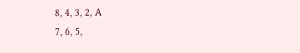8, 4, 3, 2, A
7, 6, 5,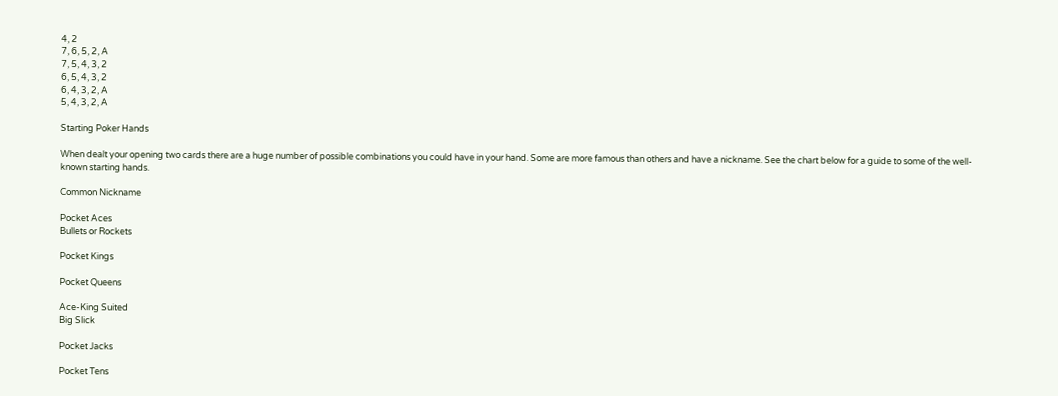4, 2
7, 6, 5, 2, A
7, 5, 4, 3, 2
6, 5, 4, 3, 2
6, 4, 3, 2, A
5, 4, 3, 2, A

Starting Poker Hands

When dealt your opening two cards there are a huge number of possible combinations you could have in your hand. Some are more famous than others and have a nickname. See the chart below for a guide to some of the well-known starting hands.

Common Nickname

Pocket Aces
Bullets or Rockets

Pocket Kings

Pocket Queens

Ace-King Suited
Big Slick

Pocket Jacks

Pocket Tens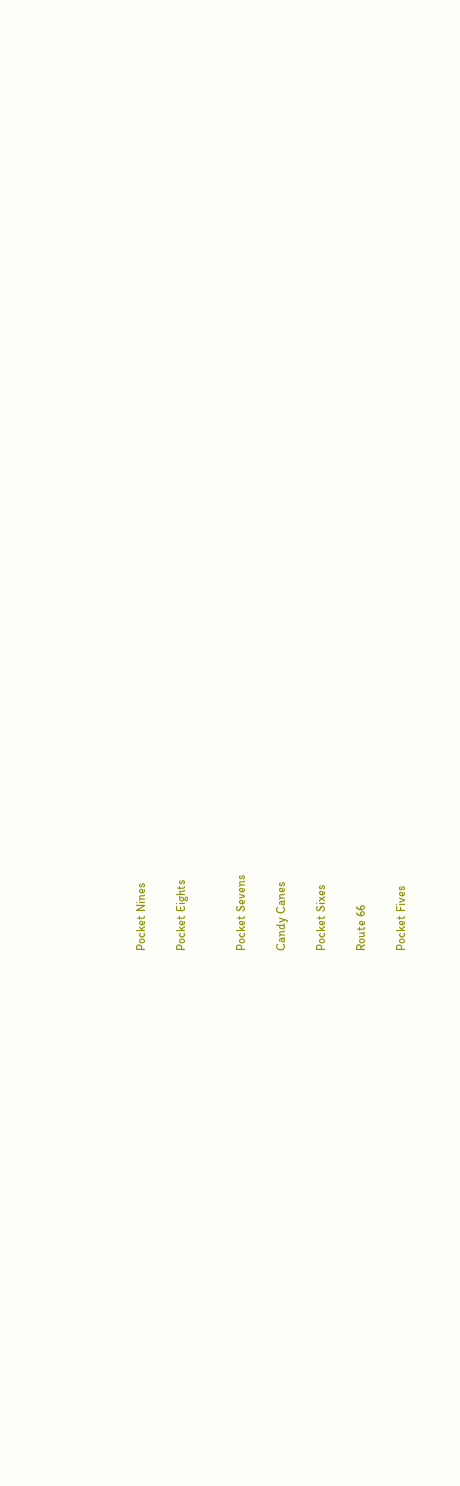Pocket Nines

Pocket Eights


Pocket Sevens

Candy Canes

Pocket Sixes

Route 66

Pocket Fives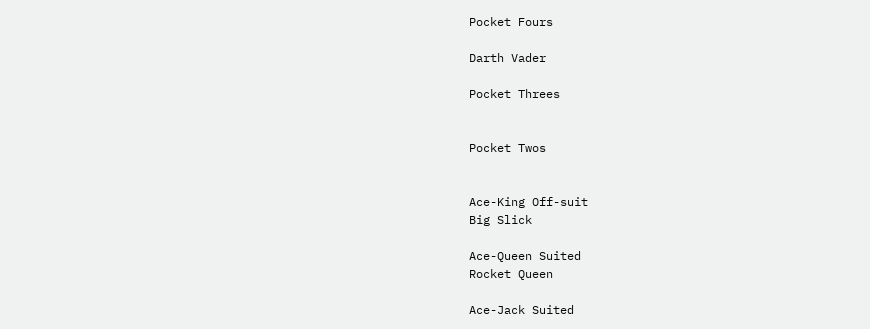Pocket Fours

Darth Vader

Pocket Threes


Pocket Twos


Ace-King Off-suit
Big Slick

Ace-Queen Suited
Rocket Queen

Ace-Jack Suited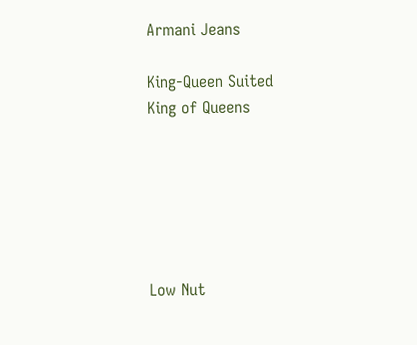Armani Jeans

King-Queen Suited
King of Queens






Low Nut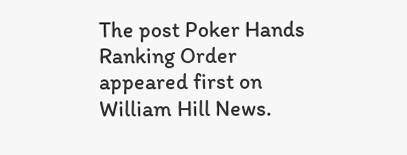The post Poker Hands Ranking Order appeared first on William Hill News.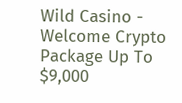Wild Casino - Welcome Crypto Package Up To $9,000